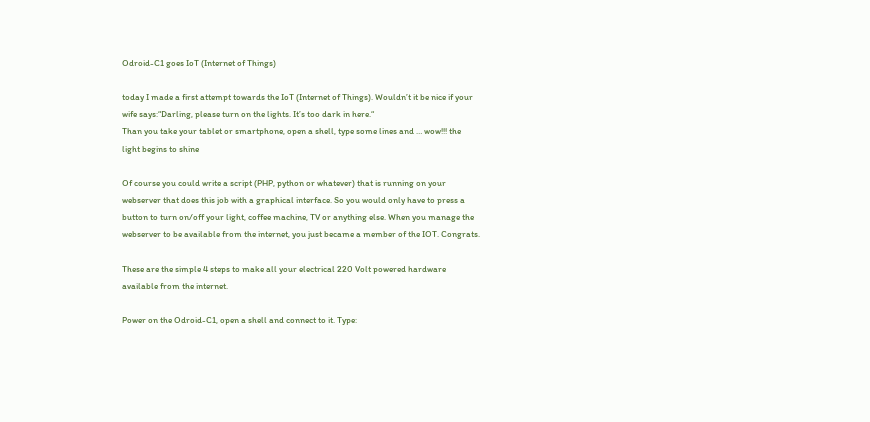Odroid-C1 goes IoT (Internet of Things)

today I made a first attempt towards the IoT (Internet of Things). Wouldn’t it be nice if your wife says:“Darling, please turn on the lights. It’s too dark in here.“
Than you take your tablet or smartphone, open a shell, type some lines and … wow!!! the light begins to shine

Of course you could write a script (PHP, python or whatever) that is running on your webserver that does this job with a graphical interface. So you would only have to press a button to turn on/off your light, coffee machine, TV or anything else. When you manage the webserver to be available from the internet, you just became a member of the IOT. Congrats.

These are the simple 4 steps to make all your electrical 220 Volt powered hardware available from the internet.

Power on the Odroid-C1, open a shell and connect to it. Type: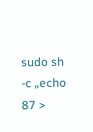sudo sh -c „echo 87 >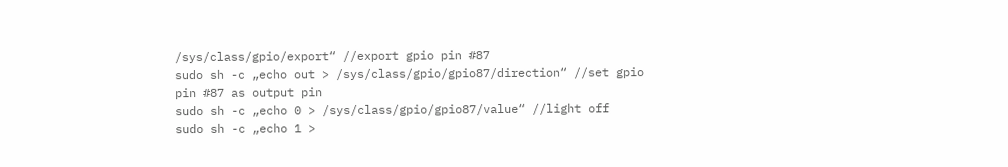/sys/class/gpio/export“ //export gpio pin #87
sudo sh -c „echo out > /sys/class/gpio/gpio87/direction“ //set gpio pin #87 as output pin
sudo sh -c „echo 0 > /sys/class/gpio/gpio87/value“ //light off
sudo sh -c „echo 1 >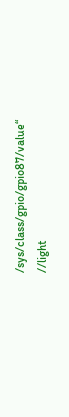/sys/class/gpio/gpio87/value“ //light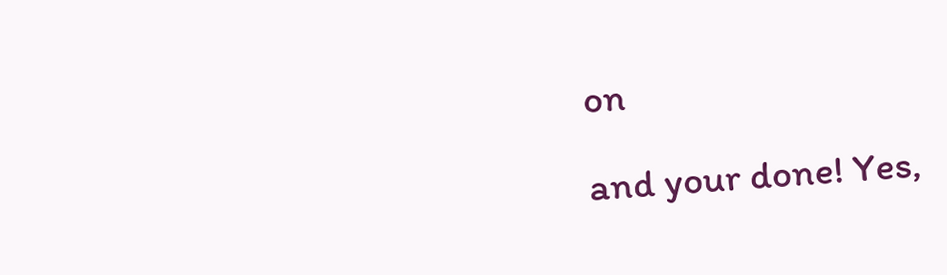on

and your done! Yes,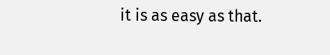it is as easy as that.